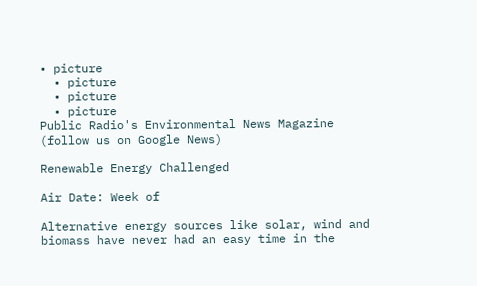• picture
  • picture
  • picture
  • picture
Public Radio's Environmental News Magazine (follow us on Google News)

Renewable Energy Challenged

Air Date: Week of

Alternative energy sources like solar, wind and biomass have never had an easy time in the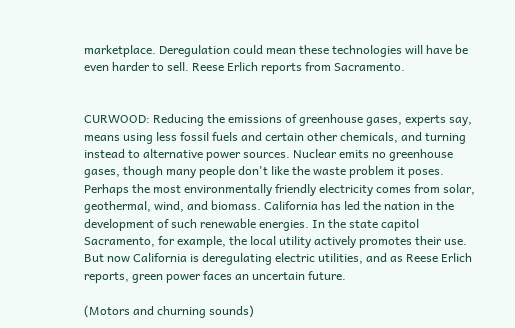marketplace. Deregulation could mean these technologies will have be even harder to sell. Reese Erlich reports from Sacramento.


CURWOOD: Reducing the emissions of greenhouse gases, experts say, means using less fossil fuels and certain other chemicals, and turning instead to alternative power sources. Nuclear emits no greenhouse gases, though many people don't like the waste problem it poses. Perhaps the most environmentally friendly electricity comes from solar, geothermal, wind, and biomass. California has led the nation in the development of such renewable energies. In the state capitol Sacramento, for example, the local utility actively promotes their use. But now California is deregulating electric utilities, and as Reese Erlich reports, green power faces an uncertain future.

(Motors and churning sounds)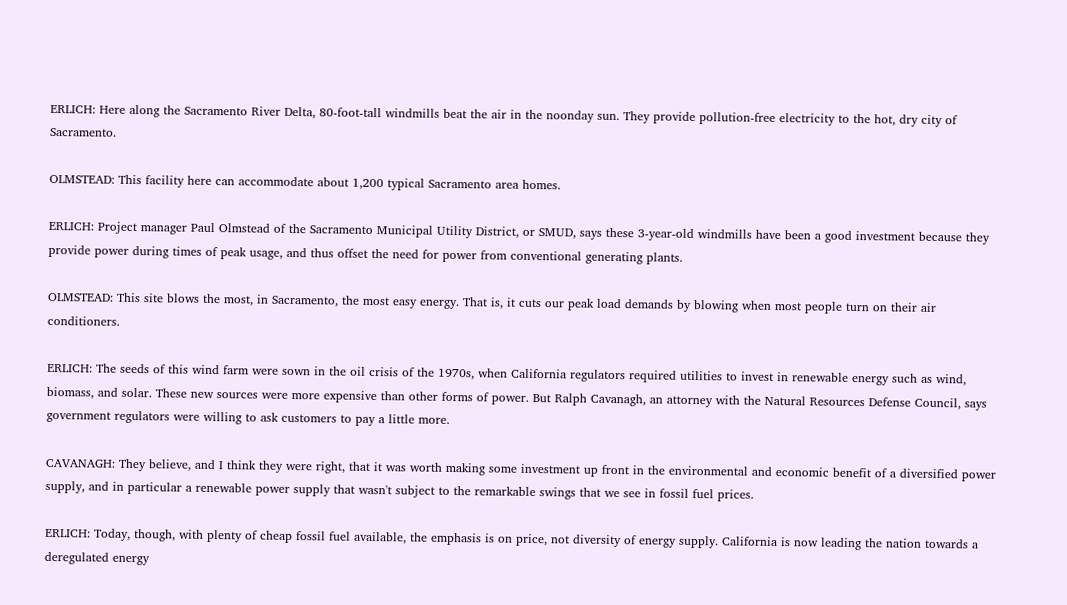ERLICH: Here along the Sacramento River Delta, 80-foot-tall windmills beat the air in the noonday sun. They provide pollution-free electricity to the hot, dry city of Sacramento.

OLMSTEAD: This facility here can accommodate about 1,200 typical Sacramento area homes.

ERLICH: Project manager Paul Olmstead of the Sacramento Municipal Utility District, or SMUD, says these 3-year-old windmills have been a good investment because they provide power during times of peak usage, and thus offset the need for power from conventional generating plants.

OLMSTEAD: This site blows the most, in Sacramento, the most easy energy. That is, it cuts our peak load demands by blowing when most people turn on their air conditioners.

ERLICH: The seeds of this wind farm were sown in the oil crisis of the 1970s, when California regulators required utilities to invest in renewable energy such as wind, biomass, and solar. These new sources were more expensive than other forms of power. But Ralph Cavanagh, an attorney with the Natural Resources Defense Council, says government regulators were willing to ask customers to pay a little more.

CAVANAGH: They believe, and I think they were right, that it was worth making some investment up front in the environmental and economic benefit of a diversified power supply, and in particular a renewable power supply that wasn't subject to the remarkable swings that we see in fossil fuel prices.

ERLICH: Today, though, with plenty of cheap fossil fuel available, the emphasis is on price, not diversity of energy supply. California is now leading the nation towards a deregulated energy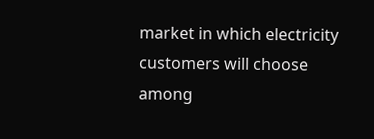market in which electricity customers will choose among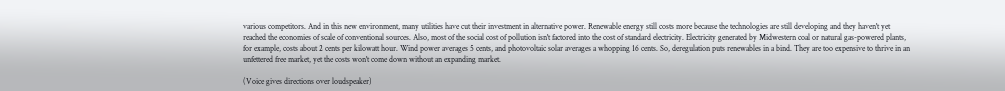various competitors. And in this new environment, many utilities have cut their investment in alternative power. Renewable energy still costs more because the technologies are still developing and they haven't yet reached the economies of scale of conventional sources. Also, most of the social cost of pollution isn't factored into the cost of standard electricity. Electricity generated by Midwestern coal or natural gas-powered plants, for example, costs about 2 cents per kilowatt hour. Wind power averages 5 cents, and photovoltaic solar averages a whopping 16 cents. So, deregulation puts renewables in a bind. They are too expensive to thrive in an unfettered free market, yet the costs won't come down without an expanding market.

(Voice gives directions over loudspeaker)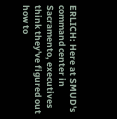ERLICH: Here at SMUD's command center in Sacramento, executives think they've figured out how to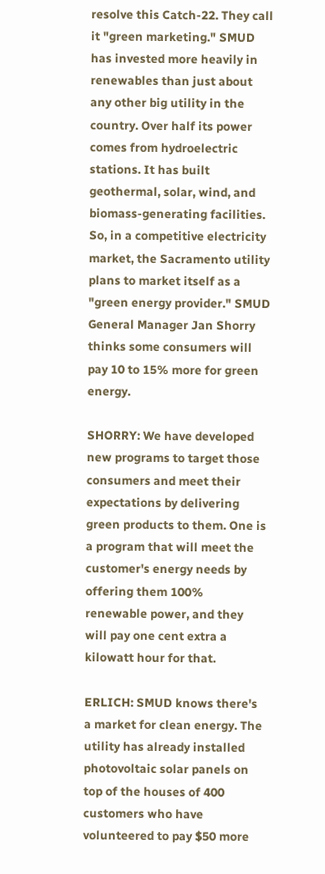resolve this Catch-22. They call it "green marketing." SMUD has invested more heavily in renewables than just about any other big utility in the country. Over half its power comes from hydroelectric stations. It has built geothermal, solar, wind, and biomass-generating facilities. So, in a competitive electricity market, the Sacramento utility plans to market itself as a "green energy provider." SMUD General Manager Jan Shorry thinks some consumers will pay 10 to 15% more for green energy.

SHORRY: We have developed new programs to target those consumers and meet their expectations by delivering green products to them. One is a program that will meet the customer's energy needs by offering them 100% renewable power, and they will pay one cent extra a kilowatt hour for that.

ERLICH: SMUD knows there's a market for clean energy. The utility has already installed photovoltaic solar panels on top of the houses of 400 customers who have volunteered to pay $50 more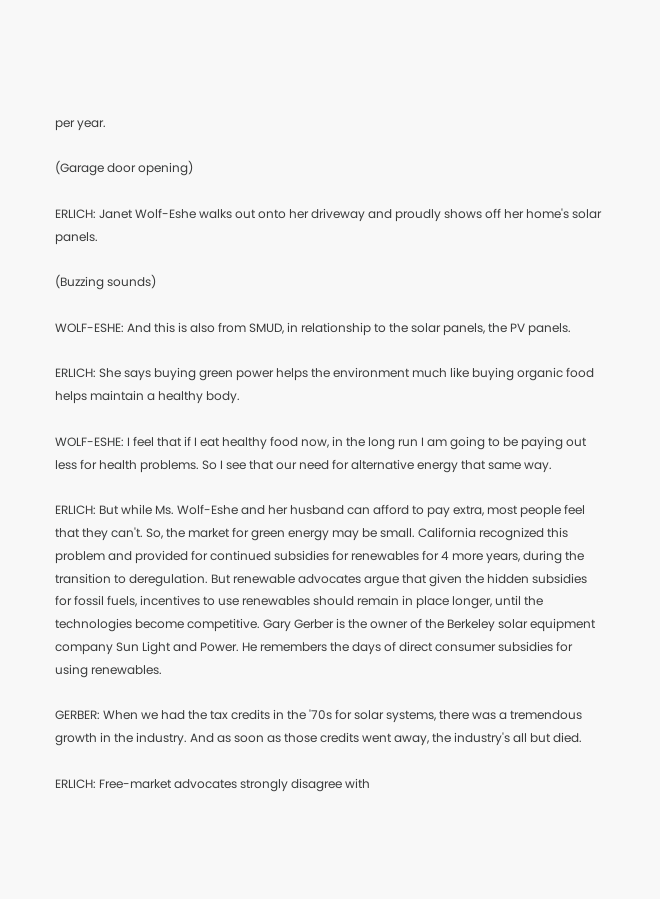per year.

(Garage door opening)

ERLICH: Janet Wolf-Eshe walks out onto her driveway and proudly shows off her home's solar panels.

(Buzzing sounds)

WOLF-ESHE: And this is also from SMUD, in relationship to the solar panels, the PV panels.

ERLICH: She says buying green power helps the environment much like buying organic food helps maintain a healthy body.

WOLF-ESHE: I feel that if I eat healthy food now, in the long run I am going to be paying out less for health problems. So I see that our need for alternative energy that same way.

ERLICH: But while Ms. Wolf-Eshe and her husband can afford to pay extra, most people feel that they can't. So, the market for green energy may be small. California recognized this problem and provided for continued subsidies for renewables for 4 more years, during the transition to deregulation. But renewable advocates argue that given the hidden subsidies for fossil fuels, incentives to use renewables should remain in place longer, until the technologies become competitive. Gary Gerber is the owner of the Berkeley solar equipment company Sun Light and Power. He remembers the days of direct consumer subsidies for using renewables.

GERBER: When we had the tax credits in the '70s for solar systems, there was a tremendous growth in the industry. And as soon as those credits went away, the industry's all but died.

ERLICH: Free-market advocates strongly disagree with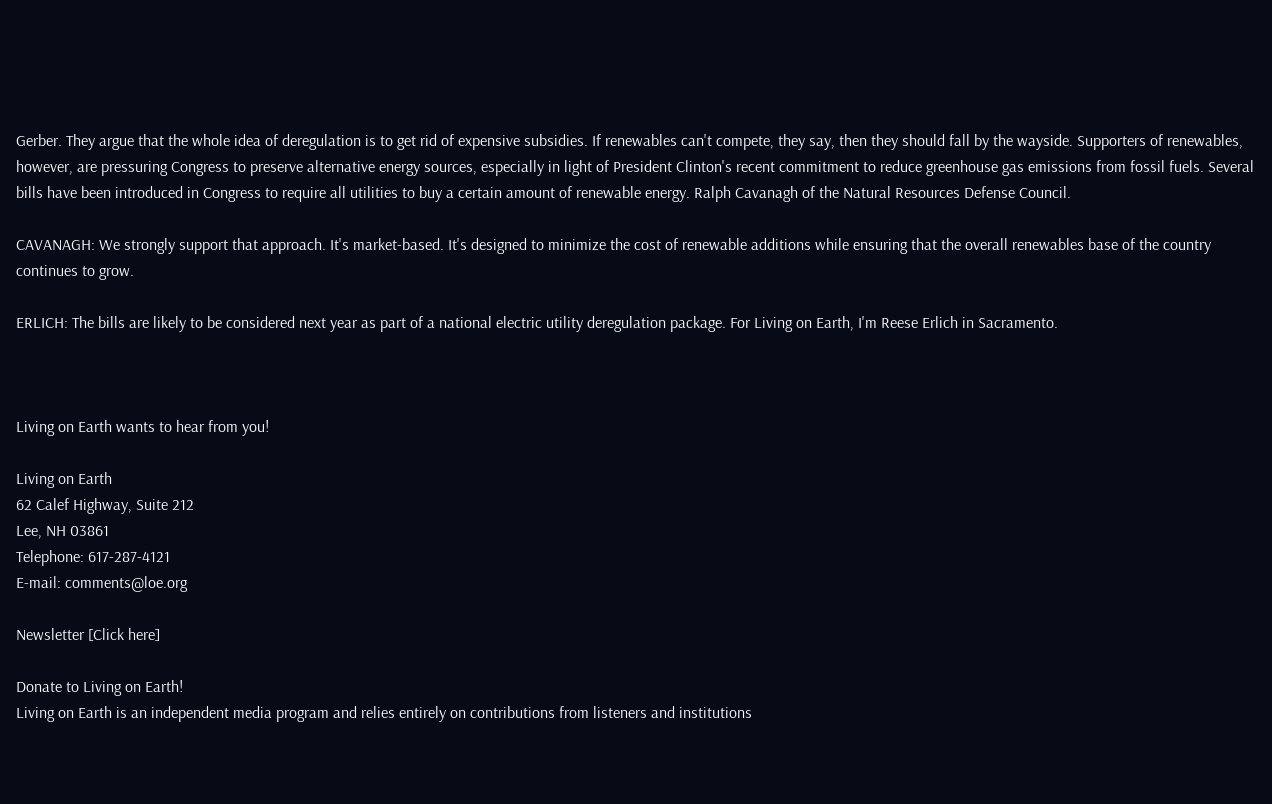Gerber. They argue that the whole idea of deregulation is to get rid of expensive subsidies. If renewables can't compete, they say, then they should fall by the wayside. Supporters of renewables, however, are pressuring Congress to preserve alternative energy sources, especially in light of President Clinton's recent commitment to reduce greenhouse gas emissions from fossil fuels. Several bills have been introduced in Congress to require all utilities to buy a certain amount of renewable energy. Ralph Cavanagh of the Natural Resources Defense Council.

CAVANAGH: We strongly support that approach. It's market-based. It's designed to minimize the cost of renewable additions while ensuring that the overall renewables base of the country continues to grow.

ERLICH: The bills are likely to be considered next year as part of a national electric utility deregulation package. For Living on Earth, I'm Reese Erlich in Sacramento.



Living on Earth wants to hear from you!

Living on Earth
62 Calef Highway, Suite 212
Lee, NH 03861
Telephone: 617-287-4121
E-mail: comments@loe.org

Newsletter [Click here]

Donate to Living on Earth!
Living on Earth is an independent media program and relies entirely on contributions from listeners and institutions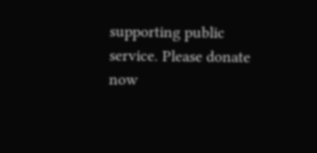supporting public service. Please donate now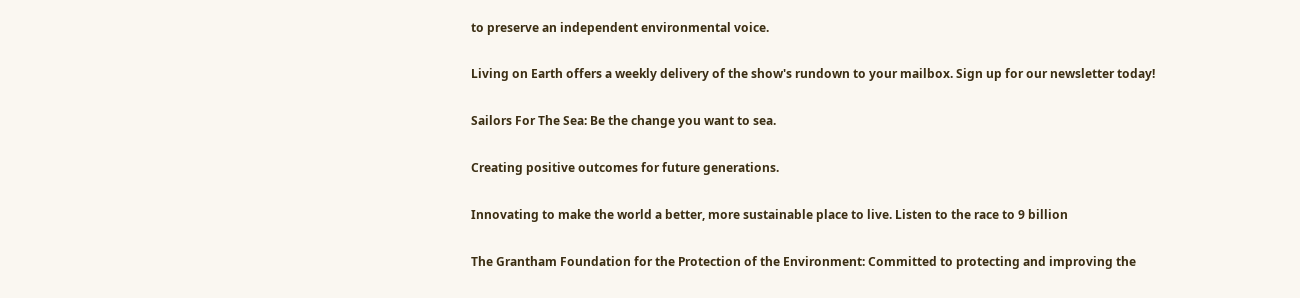to preserve an independent environmental voice.

Living on Earth offers a weekly delivery of the show's rundown to your mailbox. Sign up for our newsletter today!

Sailors For The Sea: Be the change you want to sea.

Creating positive outcomes for future generations.

Innovating to make the world a better, more sustainable place to live. Listen to the race to 9 billion

The Grantham Foundation for the Protection of the Environment: Committed to protecting and improving the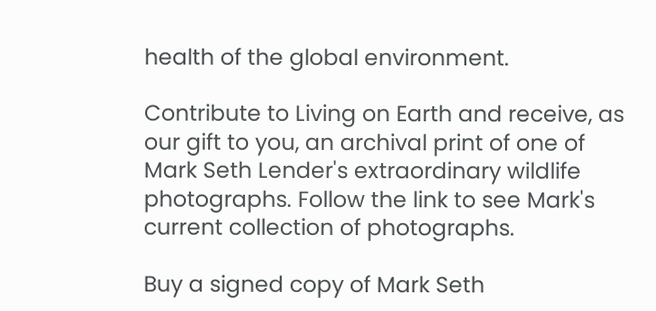health of the global environment.

Contribute to Living on Earth and receive, as our gift to you, an archival print of one of Mark Seth Lender's extraordinary wildlife photographs. Follow the link to see Mark's current collection of photographs.

Buy a signed copy of Mark Seth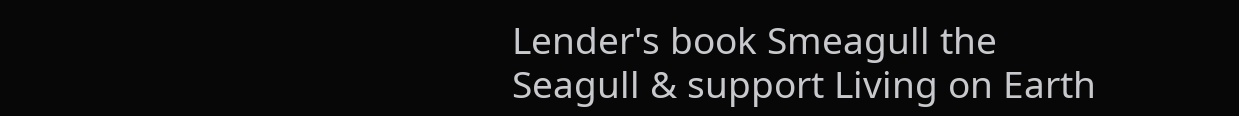Lender's book Smeagull the Seagull & support Living on Earth